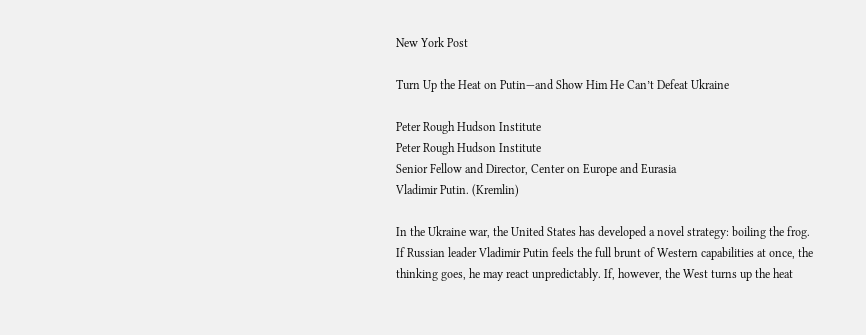New York Post

Turn Up the Heat on Putin—and Show Him He Can’t Defeat Ukraine

Peter Rough Hudson Institute
Peter Rough Hudson Institute
Senior Fellow and Director, Center on Europe and Eurasia
Vladimir Putin. (Kremlin)

In the Ukraine war, the United States has developed a novel strategy: boiling the frog. If Russian leader Vladimir Putin feels the full brunt of Western capabilities at once, the thinking goes, he may react unpredictably. If, however, the West turns up the heat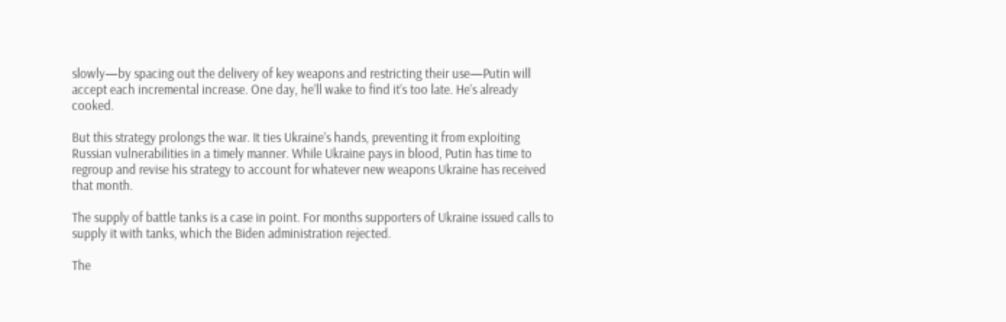slowly—by spacing out the delivery of key weapons and restricting their use—Putin will accept each incremental increase. One day, he’ll wake to find it’s too late. He’s already cooked.

But this strategy prolongs the war. It ties Ukraine’s hands, preventing it from exploiting Russian vulnerabilities in a timely manner. While Ukraine pays in blood, Putin has time to regroup and revise his strategy to account for whatever new weapons Ukraine has received that month.

The supply of battle tanks is a case in point. For months supporters of Ukraine issued calls to supply it with tanks, which the Biden administration rejected.

The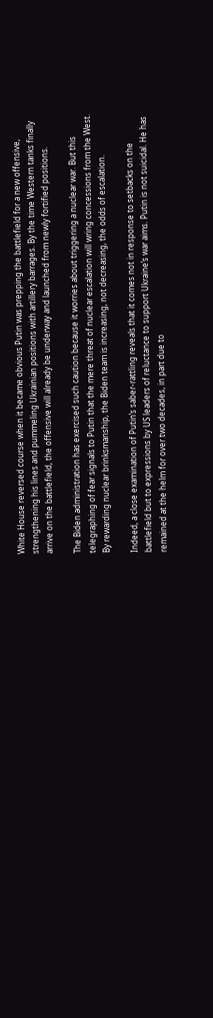White House reversed course when it became obvious Putin was prepping the battlefield for a new offensive, strengthening his lines and pummeling Ukrainian positions with artillery barrages. By the time Western tanks finally arrive on the battlefield, the offensive will already be underway and launched from newly fortified positions.

The Biden administration has exercised such caution because it worries about triggering a nuclear war. But this telegraphing of fear signals to Putin that the mere threat of nuclear escalation will wring concessions from the West. By rewarding nuclear brinksmanship, the Biden team is increasing, not decreasing, the odds of escalation.

Indeed, a close examination of Putin’s saber-rattling reveals that it comes not in response to setbacks on the battlefield but to expressions by US leaders of reluctance to support Ukraine’s war aims. Putin is not suicidal. He has remained at the helm for over two decades, in part due to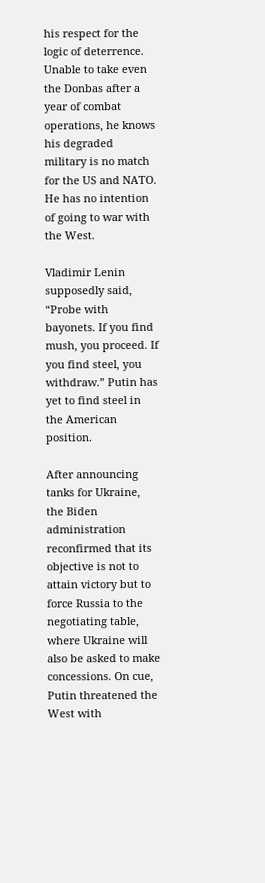his respect for the logic of deterrence. Unable to take even the Donbas after a year of combat operations, he knows his degraded military is no match for the US and NATO. He has no intention of going to war with the West.

Vladimir Lenin supposedly said, “Probe with bayonets. If you find mush, you proceed. If you find steel, you withdraw.” Putin has yet to find steel in the American position.

After announcing tanks for Ukraine, the Biden administration reconfirmed that its objective is not to attain victory but to force Russia to the negotiating table, where Ukraine will also be asked to make concessions. On cue, Putin threatened the West with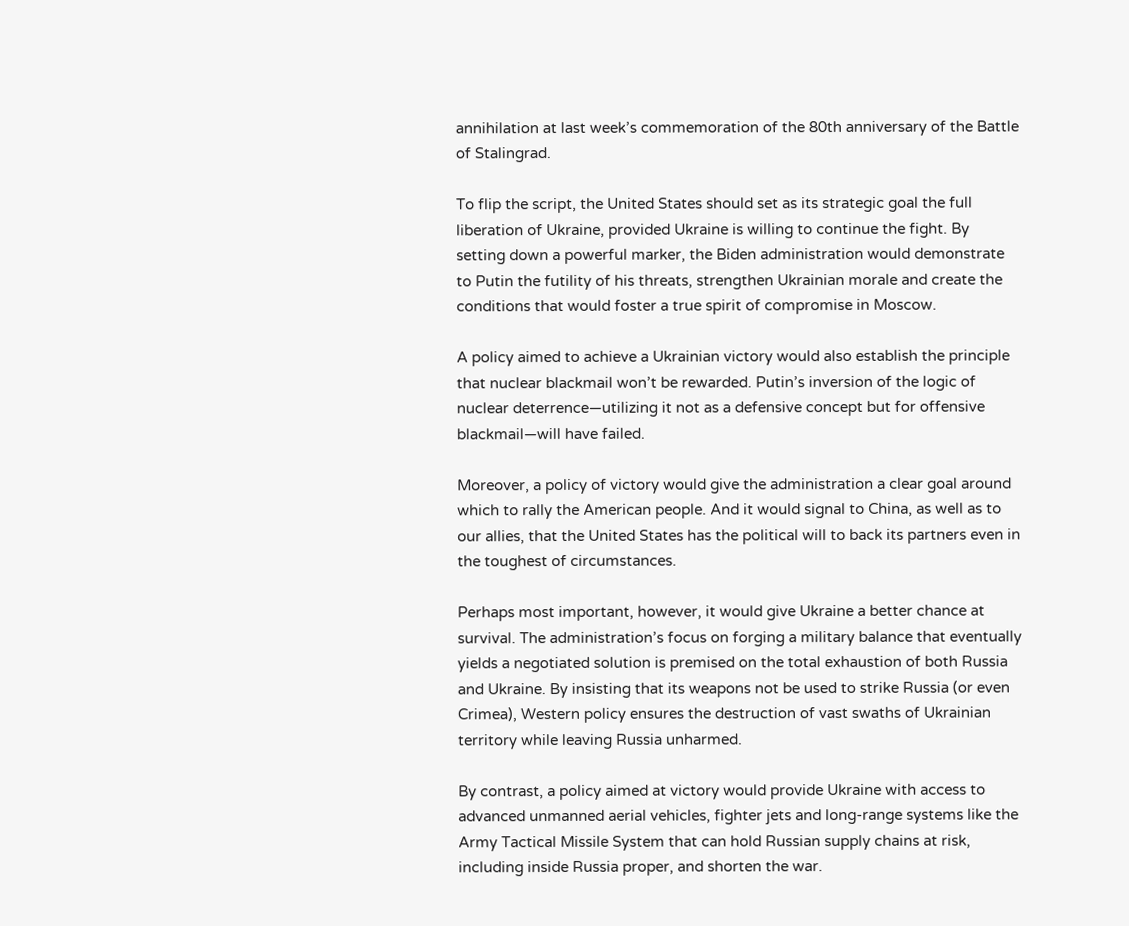annihilation at last week’s commemoration of the 80th anniversary of the Battle of Stalingrad.

To flip the script, the United States should set as its strategic goal the full liberation of Ukraine, provided Ukraine is willing to continue the fight. By setting down a powerful marker, the Biden administration would demonstrate to Putin the futility of his threats, strengthen Ukrainian morale and create the conditions that would foster a true spirit of compromise in Moscow.

A policy aimed to achieve a Ukrainian victory would also establish the principle that nuclear blackmail won’t be rewarded. Putin’s inversion of the logic of nuclear deterrence—utilizing it not as a defensive concept but for offensive blackmail—will have failed.

Moreover, a policy of victory would give the administration a clear goal around which to rally the American people. And it would signal to China, as well as to our allies, that the United States has the political will to back its partners even in the toughest of circumstances.

Perhaps most important, however, it would give Ukraine a better chance at survival. The administration’s focus on forging a military balance that eventually yields a negotiated solution is premised on the total exhaustion of both Russia and Ukraine. By insisting that its weapons not be used to strike Russia (or even Crimea), Western policy ensures the destruction of vast swaths of Ukrainian territory while leaving Russia unharmed.

By contrast, a policy aimed at victory would provide Ukraine with access to advanced unmanned aerial vehicles, fighter jets and long-range systems like the Army Tactical Missile System that can hold Russian supply chains at risk, including inside Russia proper, and shorten the war.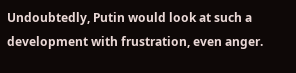Undoubtedly, Putin would look at such a development with frustration, even anger.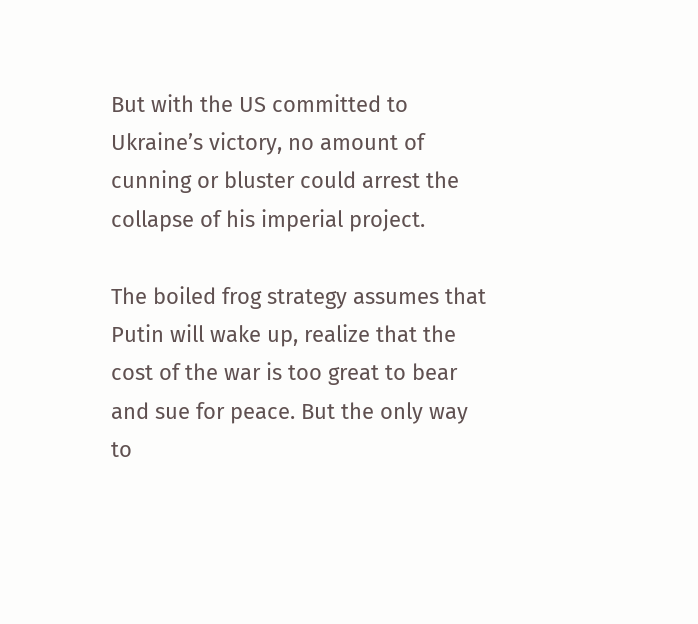But with the US committed to Ukraine’s victory, no amount of cunning or bluster could arrest the collapse of his imperial project.

The boiled frog strategy assumes that Putin will wake up, realize that the cost of the war is too great to bear and sue for peace. But the only way to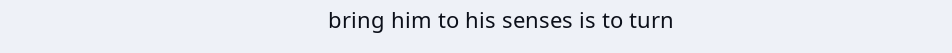bring him to his senses is to turn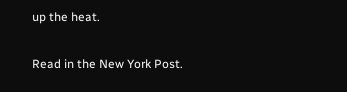up the heat.

Read in the New York Post.